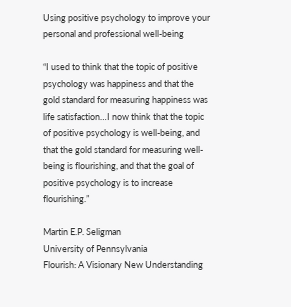Using positive psychology to improve your personal and professional well-being

“I used to think that the topic of positive psychology was happiness and that the gold standard for measuring happiness was life satisfaction…I now think that the topic of positive psychology is well-being, and that the gold standard for measuring well-being is flourishing, and that the goal of positive psychology is to increase flourishing.”

Martin E.P. Seligman
University of Pennsylvania
Flourish: A Visionary New Understanding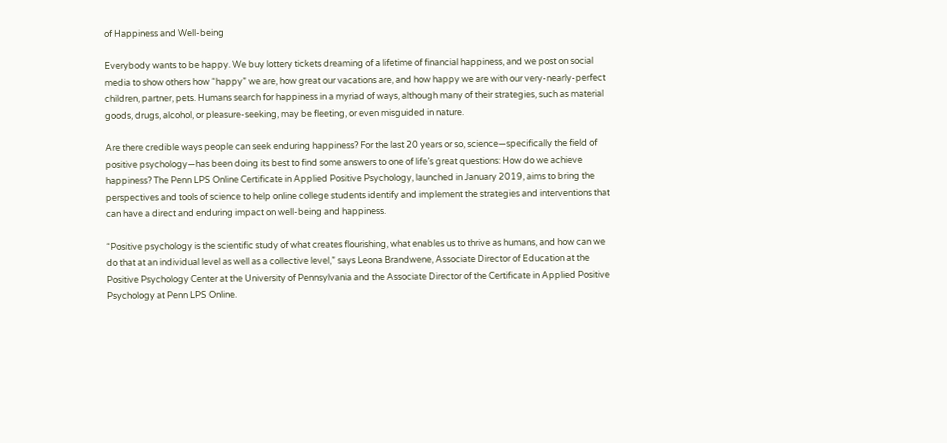of Happiness and Well-being

Everybody wants to be happy. We buy lottery tickets dreaming of a lifetime of financial happiness, and we post on social media to show others how “happy” we are, how great our vacations are, and how happy we are with our very-nearly-perfect children, partner, pets. Humans search for happiness in a myriad of ways, although many of their strategies, such as material goods, drugs, alcohol, or pleasure-seeking, may be fleeting, or even misguided in nature.

Are there credible ways people can seek enduring happiness? For the last 20 years or so, science—specifically the field of positive psychology—has been doing its best to find some answers to one of life’s great questions: How do we achieve happiness? The Penn LPS Online Certificate in Applied Positive Psychology, launched in January 2019, aims to bring the perspectives and tools of science to help online college students identify and implement the strategies and interventions that can have a direct and enduring impact on well-being and happiness.

“Positive psychology is the scientific study of what creates flourishing, what enables us to thrive as humans, and how can we do that at an individual level as well as a collective level,” says Leona Brandwene, Associate Director of Education at the Positive Psychology Center at the University of Pennsylvania and the Associate Director of the Certificate in Applied Positive Psychology at Penn LPS Online.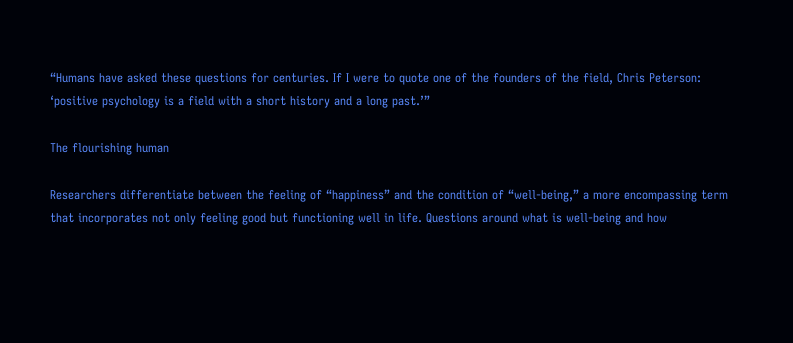“Humans have asked these questions for centuries. If I were to quote one of the founders of the field, Chris Peterson: ‘positive psychology is a field with a short history and a long past.’”

The flourishing human

Researchers differentiate between the feeling of “happiness” and the condition of “well-being,” a more encompassing term that incorporates not only feeling good but functioning well in life. Questions around what is well-being and how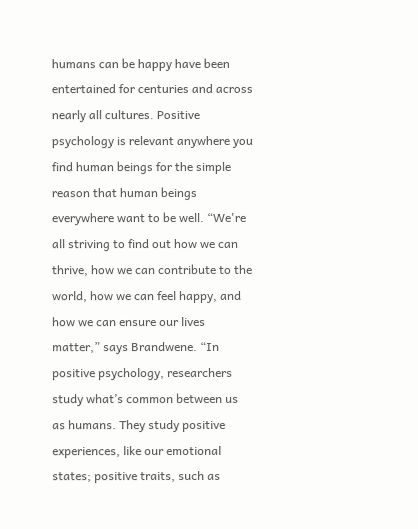humans can be happy have been entertained for centuries and across nearly all cultures. Positive psychology is relevant anywhere you find human beings for the simple reason that human beings everywhere want to be well. “We're all striving to find out how we can thrive, how we can contribute to the world, how we can feel happy, and how we can ensure our lives matter,” says Brandwene. “In positive psychology, researchers study what’s common between us as humans. They study positive experiences, like our emotional states; positive traits, such as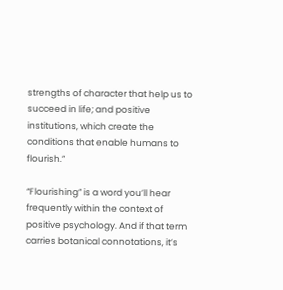strengths of character that help us to succeed in life; and positive institutions, which create the conditions that enable humans to flourish.”

“Flourishing” is a word you’ll hear frequently within the context of positive psychology. And if that term carries botanical connotations, it’s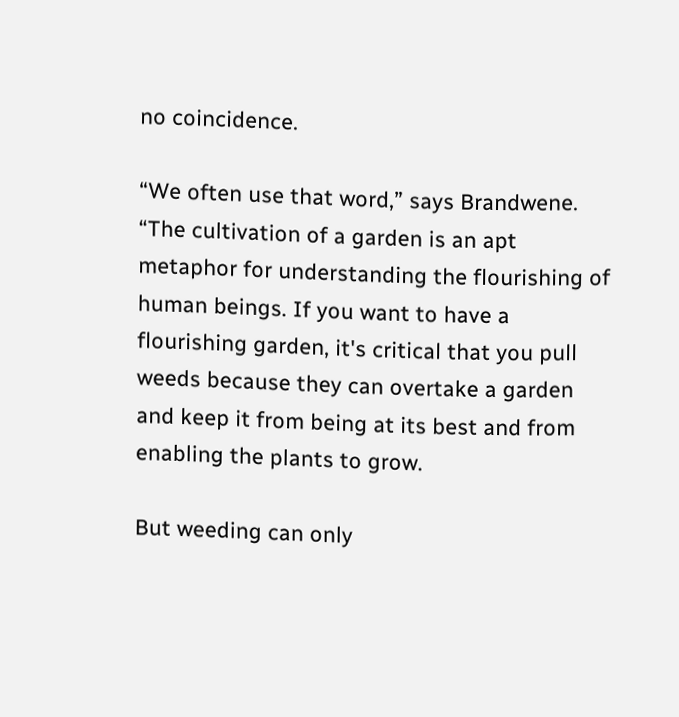no coincidence.

“We often use that word,” says Brandwene. “The cultivation of a garden is an apt metaphor for understanding the flourishing of human beings. If you want to have a flourishing garden, it's critical that you pull weeds because they can overtake a garden and keep it from being at its best and from enabling the plants to grow.

But weeding can only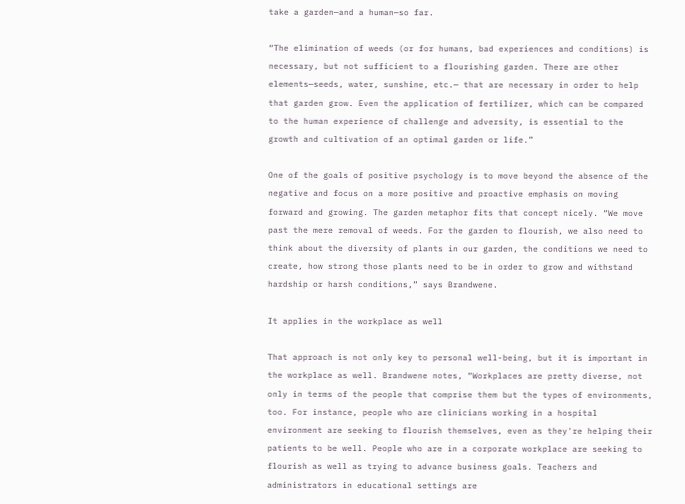take a garden—and a human—so far.

“The elimination of weeds (or for humans, bad experiences and conditions) is necessary, but not sufficient to a flourishing garden. There are other elements—seeds, water, sunshine, etc.— that are necessary in order to help that garden grow. Even the application of fertilizer, which can be compared to the human experience of challenge and adversity, is essential to the growth and cultivation of an optimal garden or life.”

One of the goals of positive psychology is to move beyond the absence of the negative and focus on a more positive and proactive emphasis on moving forward and growing. The garden metaphor fits that concept nicely. “We move past the mere removal of weeds. For the garden to flourish, we also need to think about the diversity of plants in our garden, the conditions we need to create, how strong those plants need to be in order to grow and withstand hardship or harsh conditions,” says Brandwene.

It applies in the workplace as well

That approach is not only key to personal well-being, but it is important in the workplace as well. Brandwene notes, “Workplaces are pretty diverse, not only in terms of the people that comprise them but the types of environments, too. For instance, people who are clinicians working in a hospital environment are seeking to flourish themselves, even as they're helping their patients to be well. People who are in a corporate workplace are seeking to flourish as well as trying to advance business goals. Teachers and administrators in educational settings are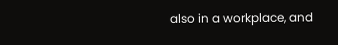also in a workplace, and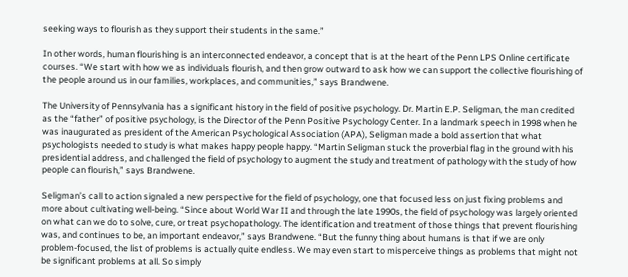seeking ways to flourish as they support their students in the same.”

In other words, human flourishing is an interconnected endeavor, a concept that is at the heart of the Penn LPS Online certificate courses. “We start with how we as individuals flourish, and then grow outward to ask how we can support the collective flourishing of the people around us in our families, workplaces, and communities,” says Brandwene.

The University of Pennsylvania has a significant history in the field of positive psychology. Dr. Martin E.P. Seligman, the man credited as the “father” of positive psychology, is the Director of the Penn Positive Psychology Center. In a landmark speech in 1998 when he was inaugurated as president of the American Psychological Association (APA), Seligman made a bold assertion that what psychologists needed to study is what makes happy people happy. “Martin Seligman stuck the proverbial flag in the ground with his presidential address, and challenged the field of psychology to augment the study and treatment of pathology with the study of how people can flourish,” says Brandwene.

Seligman’s call to action signaled a new perspective for the field of psychology, one that focused less on just fixing problems and more about cultivating well-being. “Since about World War II and through the late 1990s, the field of psychology was largely oriented on what can we do to solve, cure, or treat psychopathology. The identification and treatment of those things that prevent flourishing was, and continues to be, an important endeavor,” says Brandwene. “But the funny thing about humans is that if we are only problem-focused, the list of problems is actually quite endless. We may even start to misperceive things as problems that might not be significant problems at all. So simply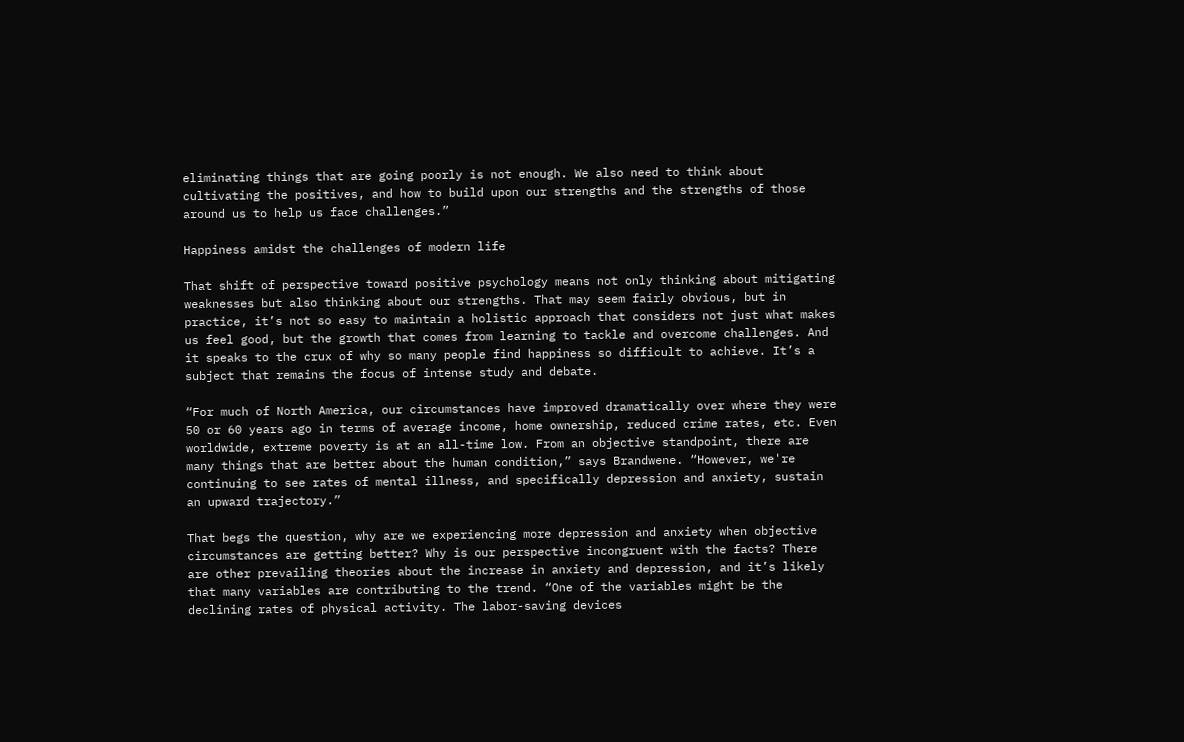eliminating things that are going poorly is not enough. We also need to think about cultivating the positives, and how to build upon our strengths and the strengths of those around us to help us face challenges.”

Happiness amidst the challenges of modern life

That shift of perspective toward positive psychology means not only thinking about mitigating weaknesses but also thinking about our strengths. That may seem fairly obvious, but in practice, it’s not so easy to maintain a holistic approach that considers not just what makes us feel good, but the growth that comes from learning to tackle and overcome challenges. And it speaks to the crux of why so many people find happiness so difficult to achieve. It’s a subject that remains the focus of intense study and debate.

“For much of North America, our circumstances have improved dramatically over where they were 50 or 60 years ago in terms of average income, home ownership, reduced crime rates, etc. Even worldwide, extreme poverty is at an all-time low. From an objective standpoint, there are many things that are better about the human condition,” says Brandwene. “However, we're continuing to see rates of mental illness, and specifically depression and anxiety, sustain an upward trajectory.”

That begs the question, why are we experiencing more depression and anxiety when objective circumstances are getting better? Why is our perspective incongruent with the facts? There are other prevailing theories about the increase in anxiety and depression, and it’s likely that many variables are contributing to the trend. “One of the variables might be the declining rates of physical activity. The labor-saving devices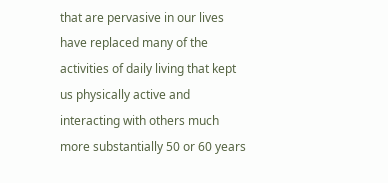that are pervasive in our lives have replaced many of the activities of daily living that kept us physically active and interacting with others much more substantially 50 or 60 years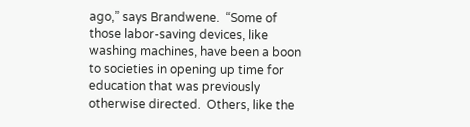ago,” says Brandwene.  “Some of those labor-saving devices, like washing machines, have been a boon to societies in opening up time for education that was previously otherwise directed.  Others, like the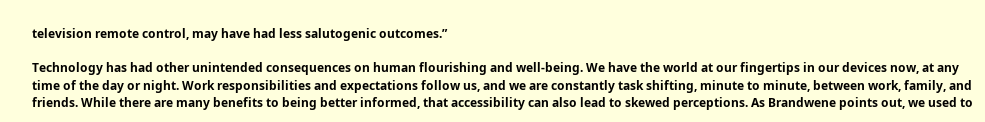television remote control, may have had less salutogenic outcomes.”

Technology has had other unintended consequences on human flourishing and well-being. We have the world at our fingertips in our devices now, at any time of the day or night. Work responsibilities and expectations follow us, and we are constantly task shifting, minute to minute, between work, family, and friends. While there are many benefits to being better informed, that accessibility can also lead to skewed perceptions. As Brandwene points out, we used to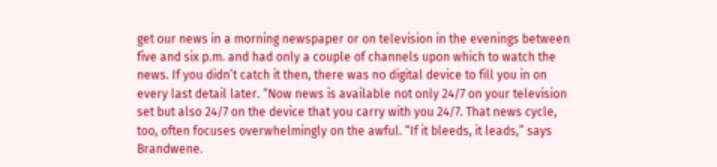get our news in a morning newspaper or on television in the evenings between five and six p.m. and had only a couple of channels upon which to watch the news. If you didn’t catch it then, there was no digital device to fill you in on every last detail later. “Now news is available not only 24/7 on your television set but also 24/7 on the device that you carry with you 24/7. That news cycle, too, often focuses overwhelmingly on the awful. “If it bleeds, it leads,” says Brandwene.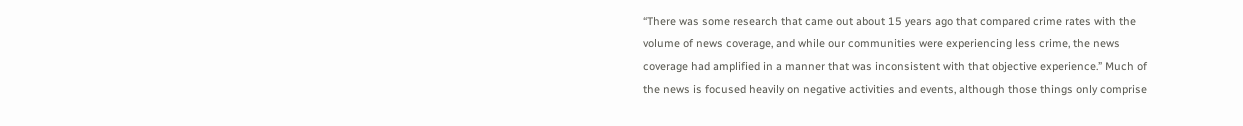“There was some research that came out about 15 years ago that compared crime rates with the volume of news coverage, and while our communities were experiencing less crime, the news coverage had amplified in a manner that was inconsistent with that objective experience.” Much of the news is focused heavily on negative activities and events, although those things only comprise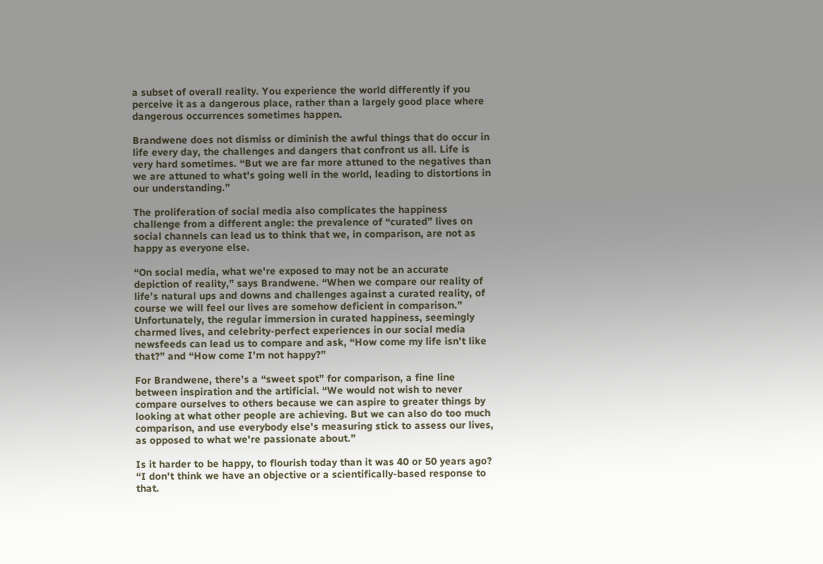a subset of overall reality. You experience the world differently if you perceive it as a dangerous place, rather than a largely good place where dangerous occurrences sometimes happen.

Brandwene does not dismiss or diminish the awful things that do occur in life every day, the challenges and dangers that confront us all. Life is very hard sometimes. “But we are far more attuned to the negatives than we are attuned to what's going well in the world, leading to distortions in our understanding.”

The proliferation of social media also complicates the happiness challenge from a different angle: the prevalence of “curated” lives on social channels can lead us to think that we, in comparison, are not as happy as everyone else.

“On social media, what we're exposed to may not be an accurate depiction of reality,” says Brandwene. “When we compare our reality of life’s natural ups and downs and challenges against a curated reality, of course we will feel our lives are somehow deficient in comparison.” Unfortunately, the regular immersion in curated happiness, seemingly charmed lives, and celebrity-perfect experiences in our social media newsfeeds can lead us to compare and ask, “How come my life isn’t like that?” and “How come I’m not happy?”

For Brandwene, there’s a “sweet spot” for comparison, a fine line between inspiration and the artificial. “We would not wish to never compare ourselves to others because we can aspire to greater things by looking at what other people are achieving. But we can also do too much comparison, and use everybody else's measuring stick to assess our lives, as opposed to what we're passionate about.”

Is it harder to be happy, to flourish today than it was 40 or 50 years ago? “I don't think we have an objective or a scientifically-based response to that.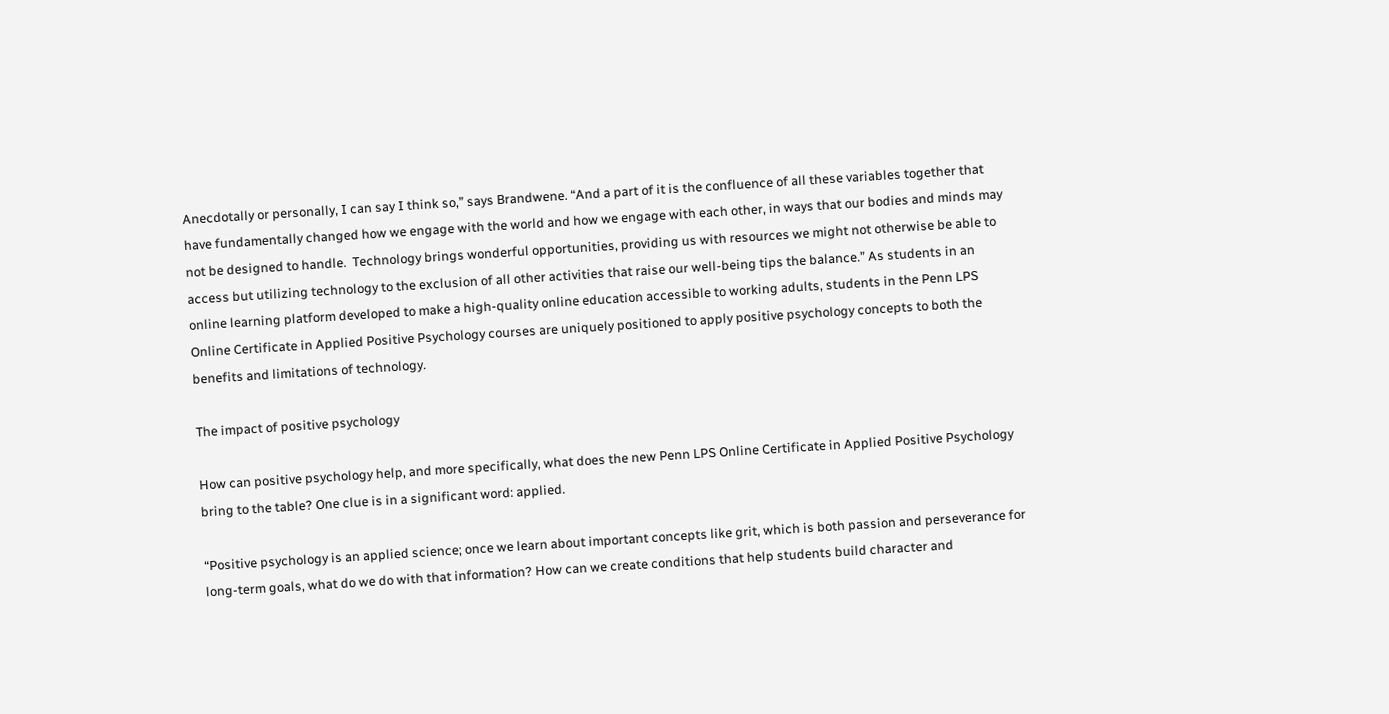Anecdotally or personally, I can say I think so,” says Brandwene. “And a part of it is the confluence of all these variables together that have fundamentally changed how we engage with the world and how we engage with each other, in ways that our bodies and minds may not be designed to handle.  Technology brings wonderful opportunities, providing us with resources we might not otherwise be able to access but utilizing technology to the exclusion of all other activities that raise our well-being tips the balance.” As students in an online learning platform developed to make a high-quality online education accessible to working adults, students in the Penn LPS Online Certificate in Applied Positive Psychology courses are uniquely positioned to apply positive psychology concepts to both the benefits and limitations of technology.

The impact of positive psychology

How can positive psychology help, and more specifically, what does the new Penn LPS Online Certificate in Applied Positive Psychology bring to the table? One clue is in a significant word: applied.

“Positive psychology is an applied science; once we learn about important concepts like grit, which is both passion and perseverance for long-term goals, what do we do with that information? How can we create conditions that help students build character and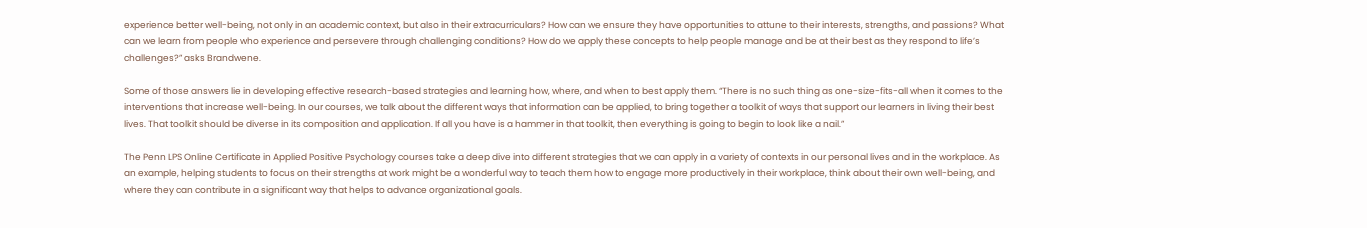experience better well-being, not only in an academic context, but also in their extracurriculars? How can we ensure they have opportunities to attune to their interests, strengths, and passions? What can we learn from people who experience and persevere through challenging conditions? How do we apply these concepts to help people manage and be at their best as they respond to life’s challenges?” asks Brandwene.

Some of those answers lie in developing effective research-based strategies and learning how, where, and when to best apply them. “There is no such thing as one-size-fits-all when it comes to the interventions that increase well-being. In our courses, we talk about the different ways that information can be applied, to bring together a toolkit of ways that support our learners in living their best lives. That toolkit should be diverse in its composition and application. If all you have is a hammer in that toolkit, then everything is going to begin to look like a nail.”

The Penn LPS Online Certificate in Applied Positive Psychology courses take a deep dive into different strategies that we can apply in a variety of contexts in our personal lives and in the workplace. As an example, helping students to focus on their strengths at work might be a wonderful way to teach them how to engage more productively in their workplace, think about their own well-being, and where they can contribute in a significant way that helps to advance organizational goals.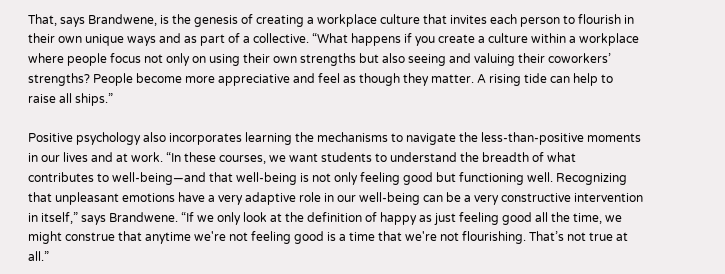That, says Brandwene, is the genesis of creating a workplace culture that invites each person to flourish in their own unique ways and as part of a collective. “What happens if you create a culture within a workplace where people focus not only on using their own strengths but also seeing and valuing their coworkers’ strengths? People become more appreciative and feel as though they matter. A rising tide can help to raise all ships.”

Positive psychology also incorporates learning the mechanisms to navigate the less-than-positive moments in our lives and at work. “In these courses, we want students to understand the breadth of what contributes to well-being—and that well-being is not only feeling good but functioning well. Recognizing that unpleasant emotions have a very adaptive role in our well-being can be a very constructive intervention in itself,” says Brandwene. “If we only look at the definition of happy as just feeling good all the time, we might construe that anytime we're not feeling good is a time that we're not flourishing. That’s not true at all.”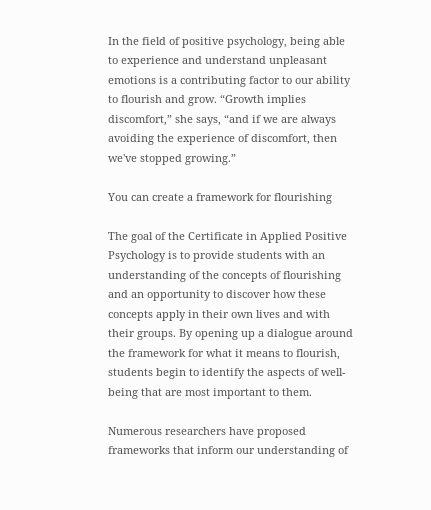In the field of positive psychology, being able to experience and understand unpleasant emotions is a contributing factor to our ability to flourish and grow. “Growth implies discomfort,” she says, “and if we are always avoiding the experience of discomfort, then we've stopped growing.”

You can create a framework for flourishing

The goal of the Certificate in Applied Positive Psychology is to provide students with an understanding of the concepts of flourishing and an opportunity to discover how these concepts apply in their own lives and with their groups. By opening up a dialogue around the framework for what it means to flourish, students begin to identify the aspects of well-being that are most important to them.

Numerous researchers have proposed frameworks that inform our understanding of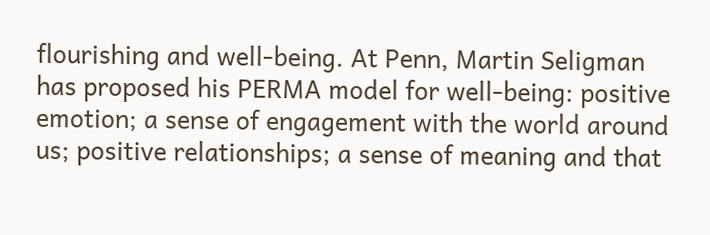flourishing and well-being. At Penn, Martin Seligman has proposed his PERMA model for well-being: positive emotion; a sense of engagement with the world around us; positive relationships; a sense of meaning and that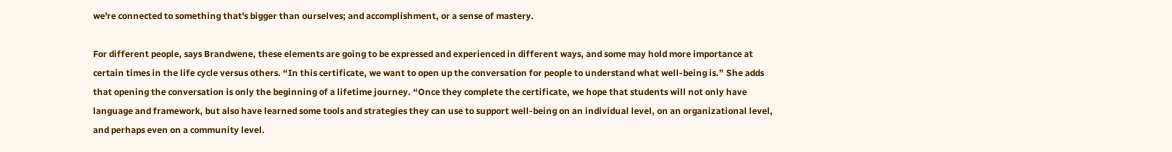we're connected to something that's bigger than ourselves; and accomplishment, or a sense of mastery.

For different people, says Brandwene, these elements are going to be expressed and experienced in different ways, and some may hold more importance at certain times in the life cycle versus others. “In this certificate, we want to open up the conversation for people to understand what well-being is.” She adds that opening the conversation is only the beginning of a lifetime journey. “Once they complete the certificate, we hope that students will not only have language and framework, but also have learned some tools and strategies they can use to support well-being on an individual level, on an organizational level, and perhaps even on a community level.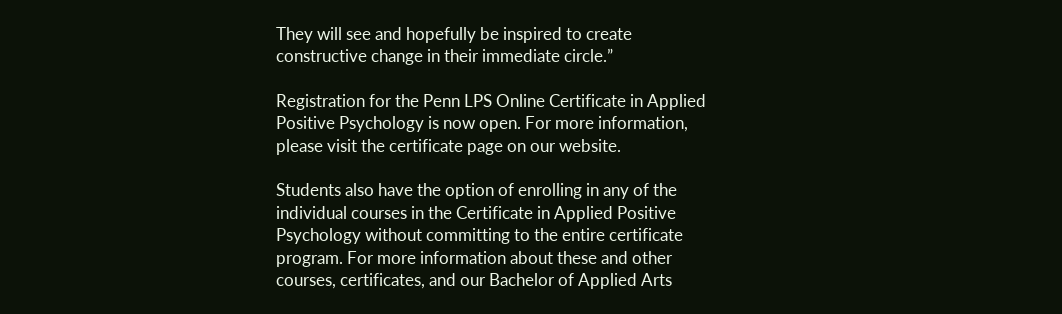They will see and hopefully be inspired to create constructive change in their immediate circle.”

Registration for the Penn LPS Online Certificate in Applied Positive Psychology is now open. For more information, please visit the certificate page on our website.

Students also have the option of enrolling in any of the individual courses in the Certificate in Applied Positive Psychology without committing to the entire certificate program. For more information about these and other courses, certificates, and our Bachelor of Applied Arts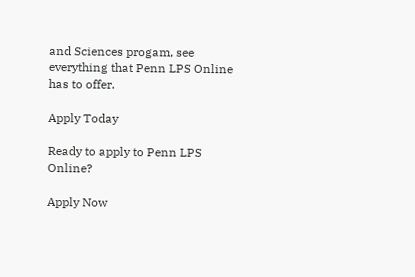and Sciences progam, see everything that Penn LPS Online has to offer.

Apply Today

Ready to apply to Penn LPS Online?

Apply Now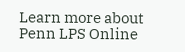Learn more about Penn LPS Online